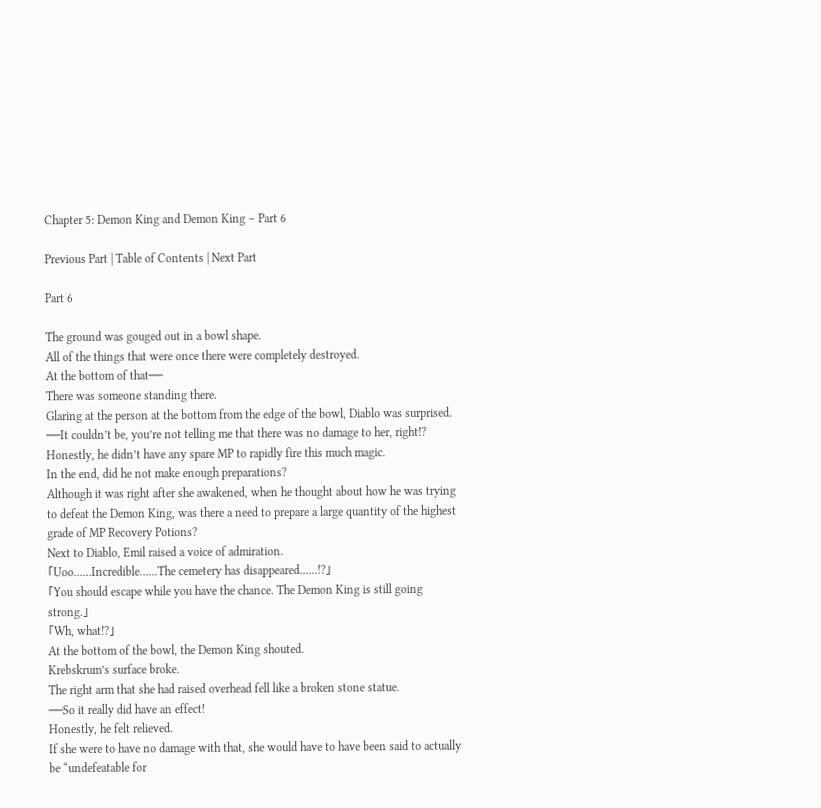Chapter 5: Demon King and Demon King – Part 6

Previous Part | Table of Contents | Next Part

Part 6

The ground was gouged out in a bowl shape.
All of the things that were once there were completely destroyed.
At the bottom of that──
There was someone standing there.
Glaring at the person at the bottom from the edge of the bowl, Diablo was surprised.
──It couldn’t be, you’re not telling me that there was no damage to her, right!?
Honestly, he didn’t have any spare MP to rapidly fire this much magic.
In the end, did he not make enough preparations?
Although it was right after she awakened, when he thought about how he was trying to defeat the Demon King, was there a need to prepare a large quantity of the highest grade of MP Recovery Potions?
Next to Diablo, Emil raised a voice of admiration.
「Uoo……Incredible……The cemetery has disappeared……!?」
「You should escape while you have the chance. The Demon King is still going strong.」
「Wh, what!?」
At the bottom of the bowl, the Demon King shouted.
Krebskrum’s surface broke.
The right arm that she had raised overhead fell like a broken stone statue.
──So it really did have an effect!
Honestly, he felt relieved.
If she were to have no damage with that, she would have to have been said to actually be “undefeatable for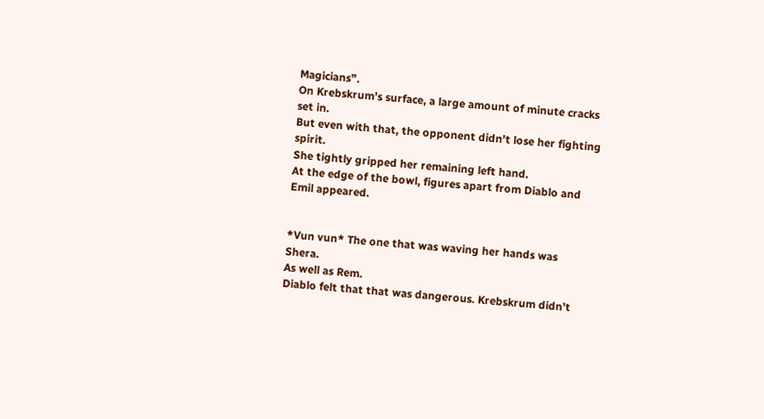Magicians”.
On Krebskrum’s surface, a large amount of minute cracks set in.
But even with that, the opponent didn’t lose her fighting spirit.
She tightly gripped her remaining left hand.
At the edge of the bowl, figures apart from Diablo and Emil appeared.


*Vun vun* The one that was waving her hands was Shera.
As well as Rem.
Diablo felt that that was dangerous. Krebskrum didn’t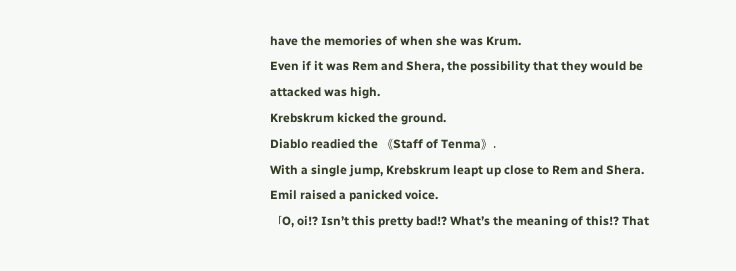have the memories of when she was Krum.
Even if it was Rem and Shera, the possibility that they would be attacked was high.
Krebskrum kicked the ground.
Diablo readied the 《Staff of Tenma》.
With a single jump, Krebskrum leapt up close to Rem and Shera.
Emil raised a panicked voice.
「O, oi!? Isn’t this pretty bad!? What’s the meaning of this!? That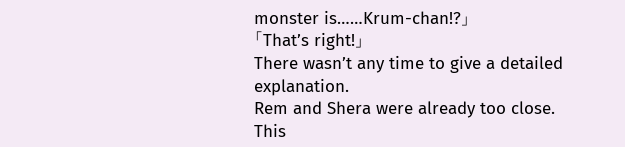monster is……Krum-chan!?」
「That’s right!」
There wasn’t any time to give a detailed explanation.
Rem and Shera were already too close. This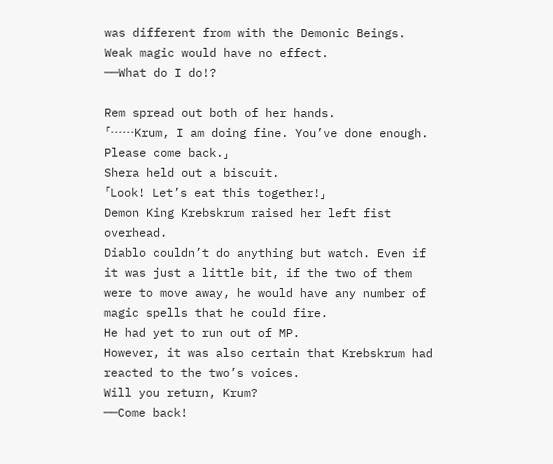was different from with the Demonic Beings. Weak magic would have no effect.
──What do I do!?

Rem spread out both of her hands.
「……Krum, I am doing fine. You’ve done enough. Please come back.」
Shera held out a biscuit.
「Look! Let’s eat this together!」
Demon King Krebskrum raised her left fist overhead.
Diablo couldn’t do anything but watch. Even if it was just a little bit, if the two of them were to move away, he would have any number of magic spells that he could fire.
He had yet to run out of MP.
However, it was also certain that Krebskrum had reacted to the two’s voices.
Will you return, Krum?
──Come back!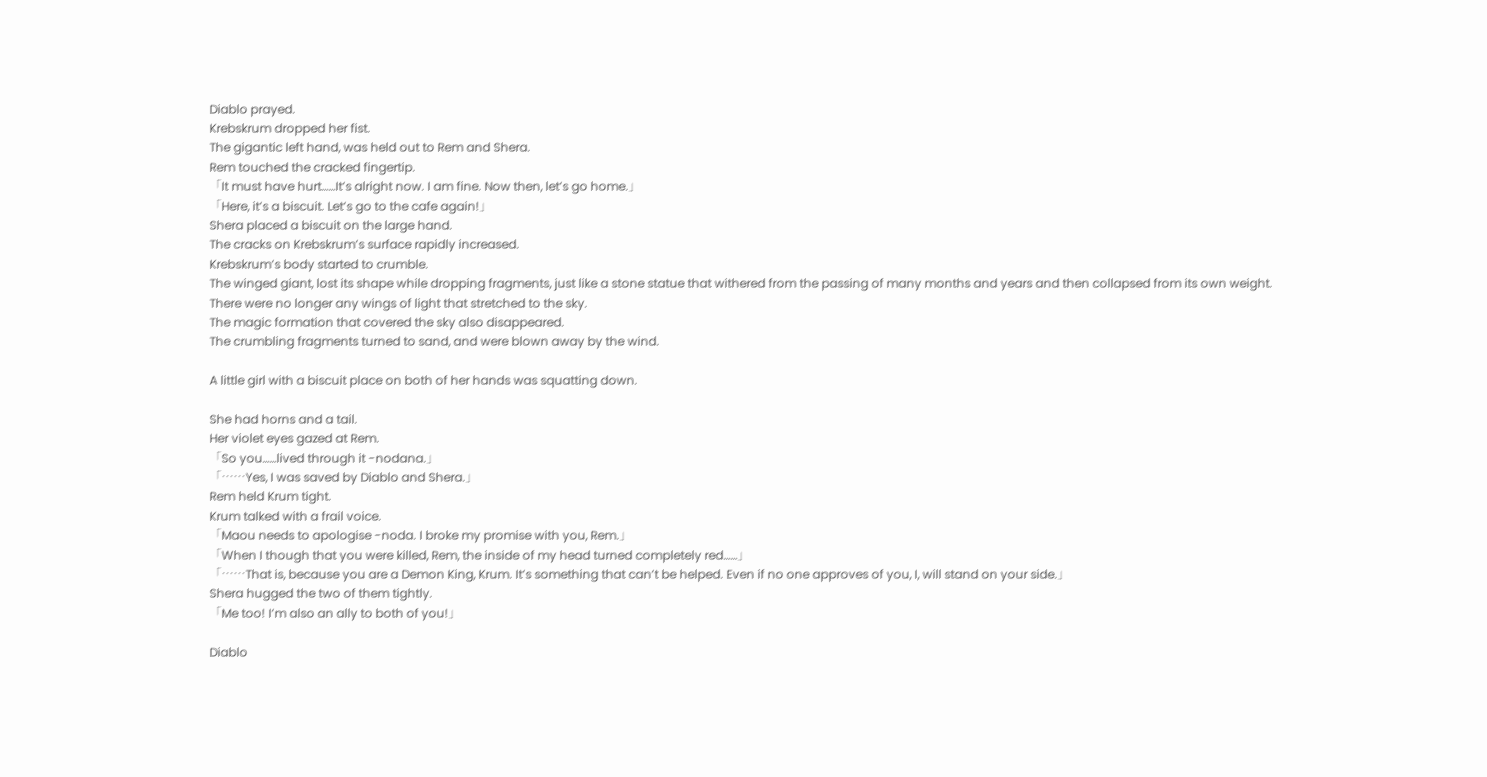Diablo prayed.
Krebskrum dropped her fist.
The gigantic left hand, was held out to Rem and Shera.
Rem touched the cracked fingertip.
「It must have hurt……It’s alright now. I am fine. Now then, let’s go home.」
「Here, it’s a biscuit. Let’s go to the cafe again!」
Shera placed a biscuit on the large hand.
The cracks on Krebskrum’s surface rapidly increased.
Krebskrum’s body started to crumble.
The winged giant, lost its shape while dropping fragments, just like a stone statue that withered from the passing of many months and years and then collapsed from its own weight.
There were no longer any wings of light that stretched to the sky.
The magic formation that covered the sky also disappeared.
The crumbling fragments turned to sand, and were blown away by the wind.

A little girl with a biscuit place on both of her hands was squatting down.

She had horns and a tail.
Her violet eyes gazed at Rem.
「So you……lived through it -nodana.」
「……Yes, I was saved by Diablo and Shera.」
Rem held Krum tight.
Krum talked with a frail voice.
「Maou needs to apologise -noda. I broke my promise with you, Rem.」
「When I though that you were killed, Rem, the inside of my head turned completely red……」
「……That is, because you are a Demon King, Krum. It’s something that can’t be helped. Even if no one approves of you, I, will stand on your side.」
Shera hugged the two of them tightly.
「Me too! I’m also an ally to both of you!」

Diablo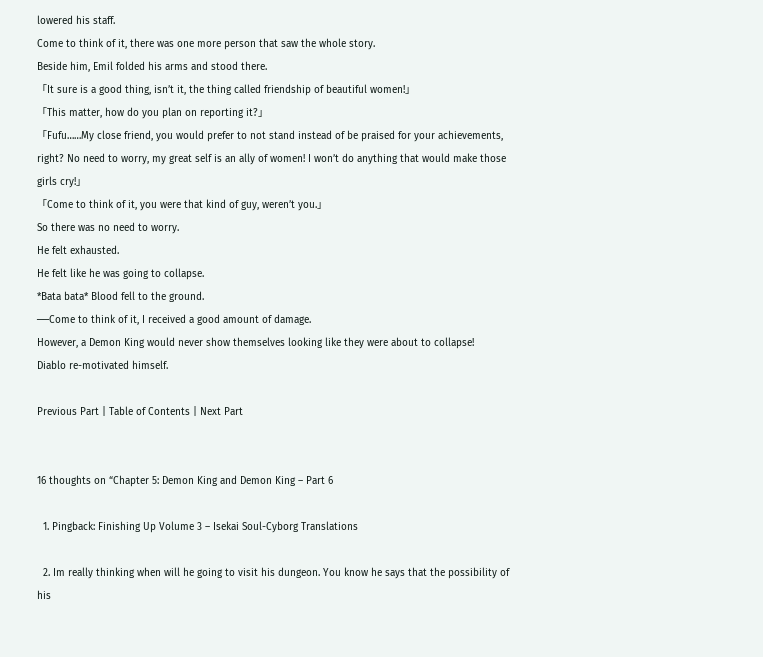lowered his staff.
Come to think of it, there was one more person that saw the whole story.
Beside him, Emil folded his arms and stood there.
「It sure is a good thing, isn’t it, the thing called friendship of beautiful women!」
「This matter, how do you plan on reporting it?」
「Fufu……My close friend, you would prefer to not stand instead of be praised for your achievements, right? No need to worry, my great self is an ally of women! I won’t do anything that would make those girls cry!」
「Come to think of it, you were that kind of guy, weren’t you.」
So there was no need to worry.
He felt exhausted.
He felt like he was going to collapse.
*Bata bata* Blood fell to the ground.
──Come to think of it, I received a good amount of damage.
However, a Demon King would never show themselves looking like they were about to collapse!
Diablo re-motivated himself.

Previous Part | Table of Contents | Next Part


16 thoughts on “Chapter 5: Demon King and Demon King – Part 6

  1. Pingback: Finishing Up Volume 3 – Isekai Soul-Cyborg Translations

  2. Im really thinking when will he going to visit his dungeon. You know he says that the possibility of his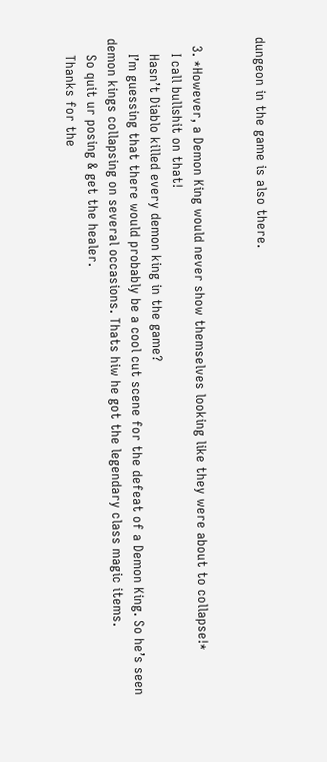dungeon in the game is also there.


  3. *However, a Demon King would never show themselves looking like they were about to collapse!*
    I call bullshit on that!
    Hasn’t Diablo killed every demon king in the game?
    I’m guessing that there would probably be a cool cut scene for the defeat of a Demon King. So he’s seen demon kings collapsing on several occasions. Thats hiw he got the legendary class magic items.
    So quit ur posing & get the healer.
    Thanks for the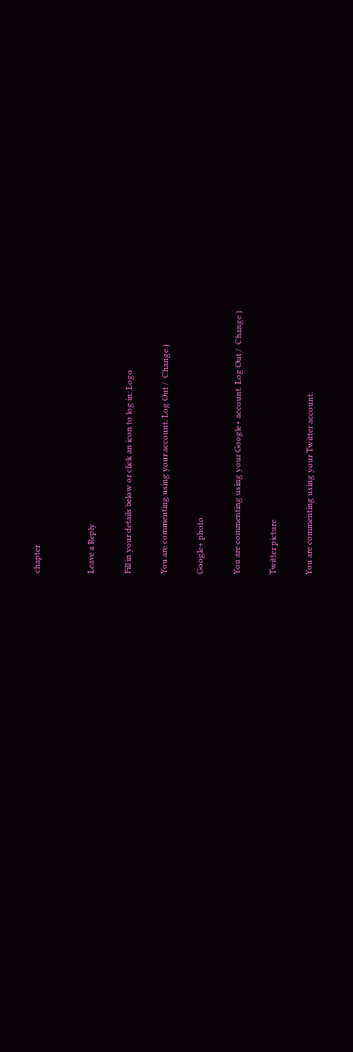chapter


Leave a Reply

Fill in your details below or click an icon to log in: Logo

You are commenting using your account. Log Out /  Change )

Google+ photo

You are commenting using your Google+ account. Log Out /  Change )

Twitter picture

You are commenting using your Twitter account.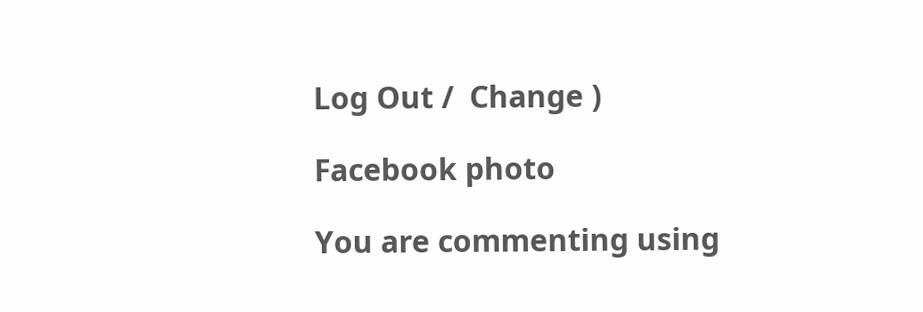Log Out /  Change )

Facebook photo

You are commenting using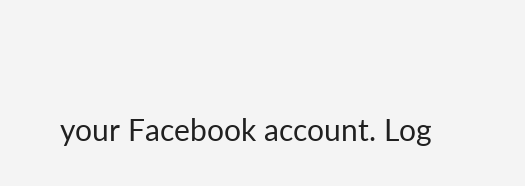your Facebook account. Log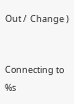Out /  Change )


Connecting to %s